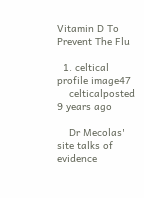Vitamin D To Prevent The Flu

  1. celtical profile image47
    celticalposted 9 years ago

    Dr Mecolas' site talks of evidence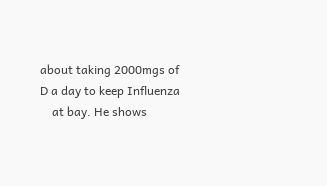about taking 2000mgs of D a day to keep Influenza
    at bay. He shows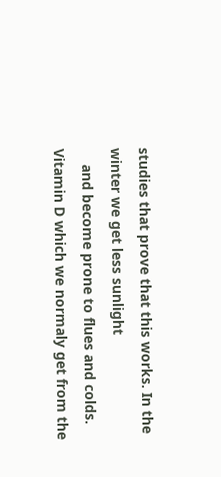studies that prove that this works. In the winter we get less sunlight
    and become prone to flues and colds. Vitamin D which we normaly get from the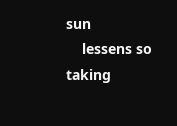sun
    lessens so taking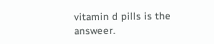vitamin d pills is the answeer.